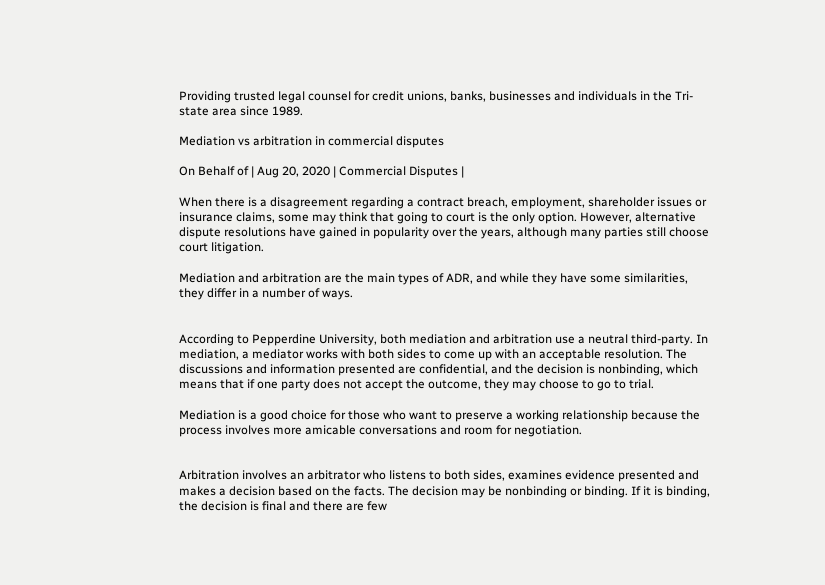Providing trusted legal counsel for credit unions, banks, businesses and individuals in the Tri-state area since 1989.

Mediation vs arbitration in commercial disputes

On Behalf of | Aug 20, 2020 | Commercial Disputes |

When there is a disagreement regarding a contract breach, employment, shareholder issues or insurance claims, some may think that going to court is the only option. However, alternative dispute resolutions have gained in popularity over the years, although many parties still choose court litigation.

Mediation and arbitration are the main types of ADR, and while they have some similarities, they differ in a number of ways.


According to Pepperdine University, both mediation and arbitration use a neutral third-party. In mediation, a mediator works with both sides to come up with an acceptable resolution. The discussions and information presented are confidential, and the decision is nonbinding, which means that if one party does not accept the outcome, they may choose to go to trial.

Mediation is a good choice for those who want to preserve a working relationship because the process involves more amicable conversations and room for negotiation.


Arbitration involves an arbitrator who listens to both sides, examines evidence presented and makes a decision based on the facts. The decision may be nonbinding or binding. If it is binding, the decision is final and there are few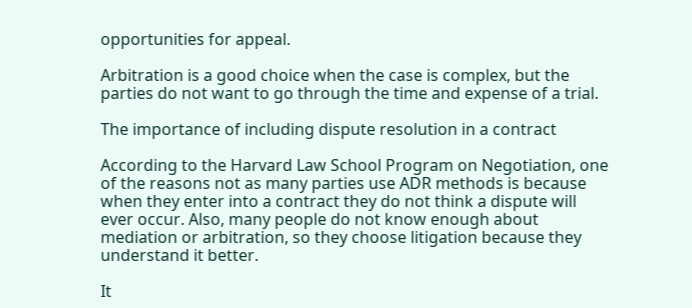opportunities for appeal.

Arbitration is a good choice when the case is complex, but the parties do not want to go through the time and expense of a trial.

The importance of including dispute resolution in a contract

According to the Harvard Law School Program on Negotiation, one of the reasons not as many parties use ADR methods is because when they enter into a contract they do not think a dispute will ever occur. Also, many people do not know enough about mediation or arbitration, so they choose litigation because they understand it better.

It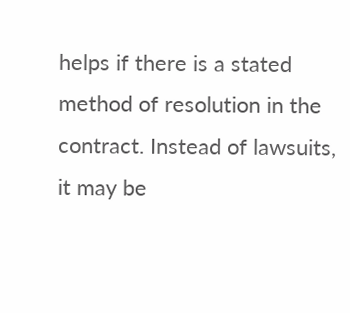helps if there is a stated method of resolution in the contract. Instead of lawsuits, it may be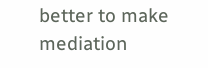better to make mediation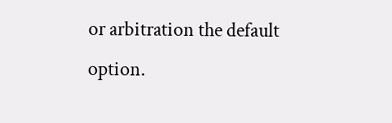or arbitration the default option.